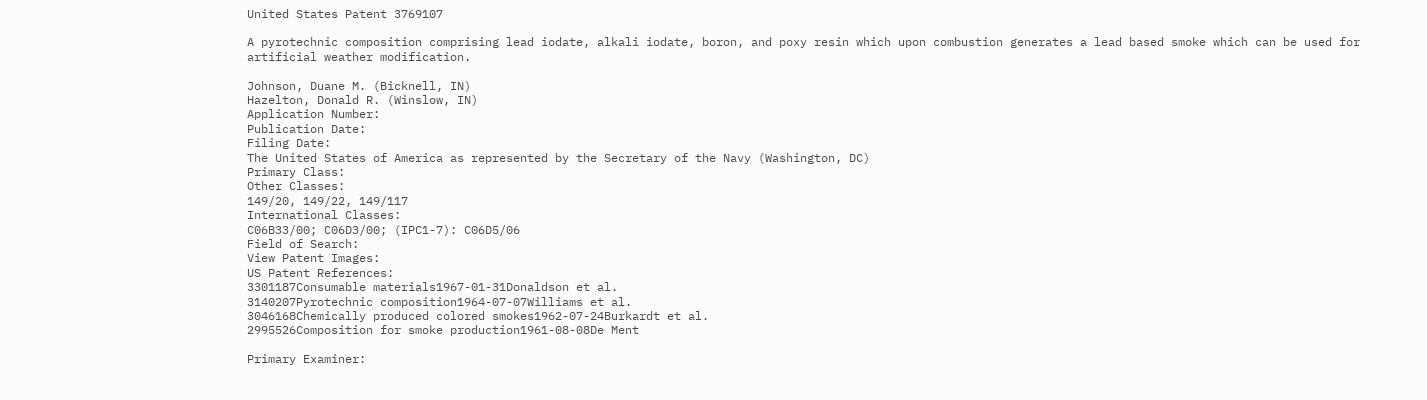United States Patent 3769107

A pyrotechnic composition comprising lead iodate, alkali iodate, boron, and poxy resin which upon combustion generates a lead based smoke which can be used for artificial weather modification.

Johnson, Duane M. (Bicknell, IN)
Hazelton, Donald R. (Winslow, IN)
Application Number:
Publication Date:
Filing Date:
The United States of America as represented by the Secretary of the Navy (Washington, DC)
Primary Class:
Other Classes:
149/20, 149/22, 149/117
International Classes:
C06B33/00; C06D3/00; (IPC1-7): C06D5/06
Field of Search:
View Patent Images:
US Patent References:
3301187Consumable materials1967-01-31Donaldson et al.
3140207Pyrotechnic composition1964-07-07Williams et al.
3046168Chemically produced colored smokes1962-07-24Burkardt et al.
2995526Composition for smoke production1961-08-08De Ment

Primary Examiner: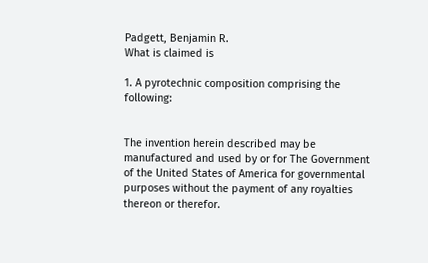Padgett, Benjamin R.
What is claimed is

1. A pyrotechnic composition comprising the following:


The invention herein described may be manufactured and used by or for The Government of the United States of America for governmental purposes without the payment of any royalties thereon or therefor.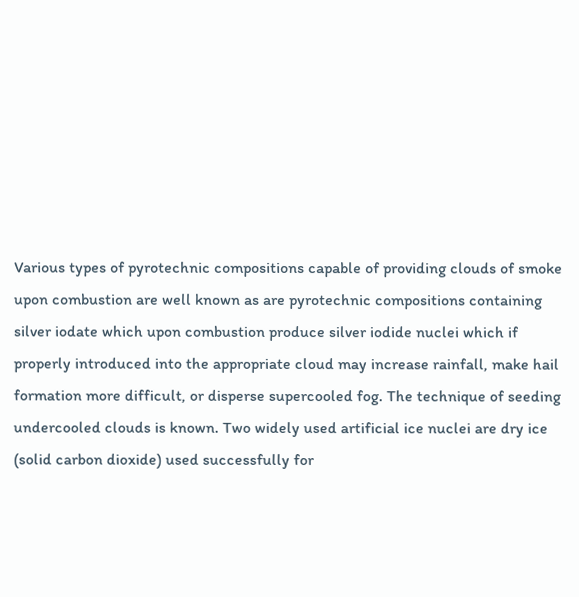Various types of pyrotechnic compositions capable of providing clouds of smoke upon combustion are well known as are pyrotechnic compositions containing silver iodate which upon combustion produce silver iodide nuclei which if properly introduced into the appropriate cloud may increase rainfall, make hail formation more difficult, or disperse supercooled fog. The technique of seeding undercooled clouds is known. Two widely used artificial ice nuclei are dry ice (solid carbon dioxide) used successfully for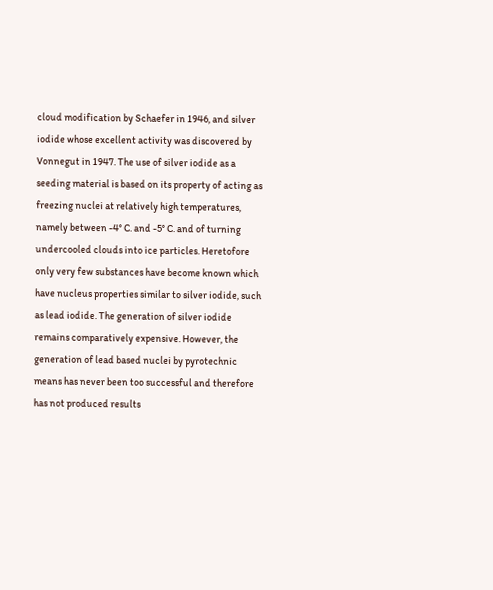cloud modification by Schaefer in 1946, and silver iodide whose excellent activity was discovered by Vonnegut in 1947. The use of silver iodide as a seeding material is based on its property of acting as freezing nuclei at relatively high temperatures, namely between -4° C. and -5° C. and of turning undercooled clouds into ice particles. Heretofore only very few substances have become known which have nucleus properties similar to silver iodide, such as lead iodide. The generation of silver iodide remains comparatively expensive. However, the generation of lead based nuclei by pyrotechnic means has never been too successful and therefore has not produced results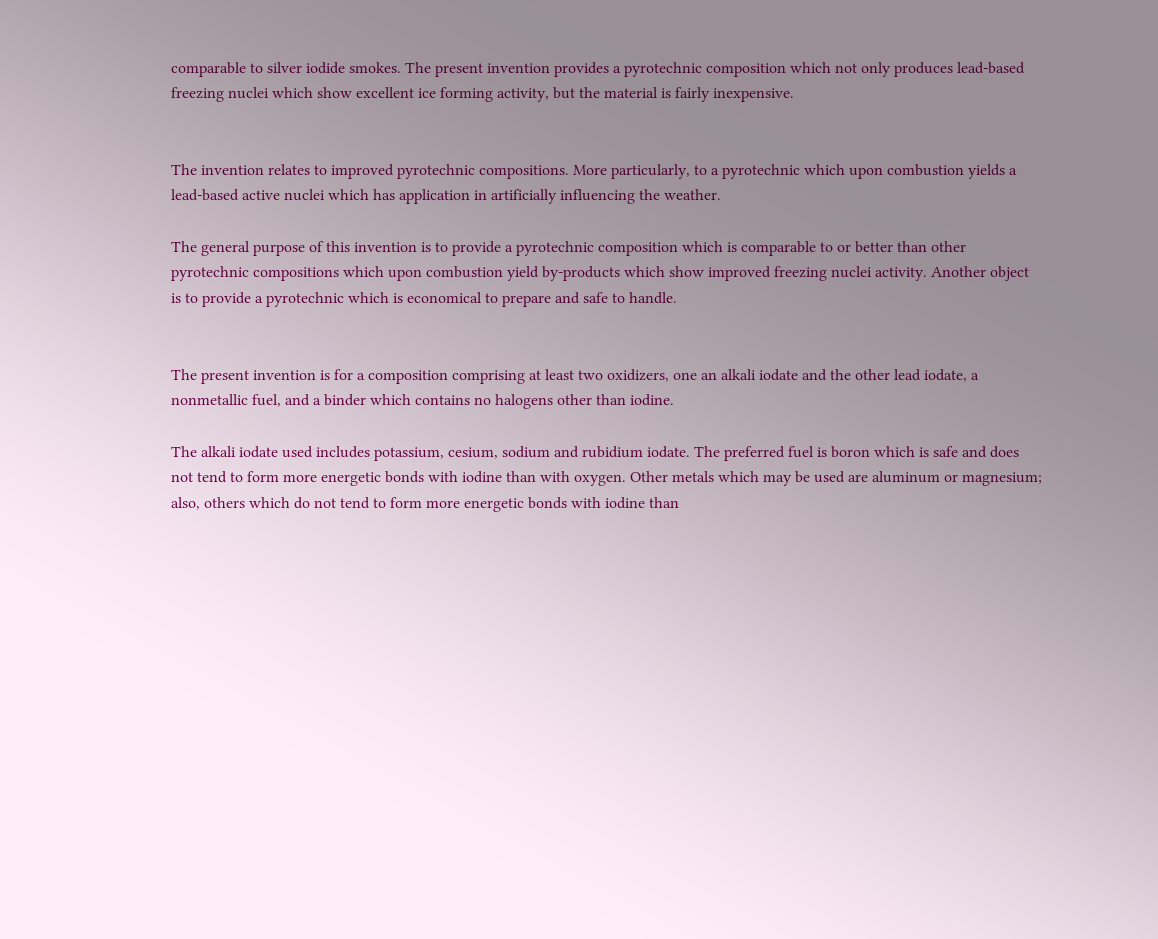comparable to silver iodide smokes. The present invention provides a pyrotechnic composition which not only produces lead-based freezing nuclei which show excellent ice forming activity, but the material is fairly inexpensive.


The invention relates to improved pyrotechnic compositions. More particularly, to a pyrotechnic which upon combustion yields a lead-based active nuclei which has application in artificially influencing the weather.

The general purpose of this invention is to provide a pyrotechnic composition which is comparable to or better than other pyrotechnic compositions which upon combustion yield by-products which show improved freezing nuclei activity. Another object is to provide a pyrotechnic which is economical to prepare and safe to handle.


The present invention is for a composition comprising at least two oxidizers, one an alkali iodate and the other lead iodate, a nonmetallic fuel, and a binder which contains no halogens other than iodine.

The alkali iodate used includes potassium, cesium, sodium and rubidium iodate. The preferred fuel is boron which is safe and does not tend to form more energetic bonds with iodine than with oxygen. Other metals which may be used are aluminum or magnesium; also, others which do not tend to form more energetic bonds with iodine than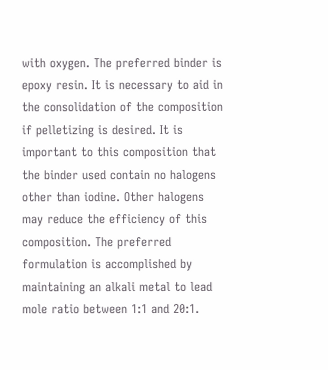with oxygen. The preferred binder is epoxy resin. It is necessary to aid in the consolidation of the composition if pelletizing is desired. It is important to this composition that the binder used contain no halogens other than iodine. Other halogens may reduce the efficiency of this composition. The preferred formulation is accomplished by maintaining an alkali metal to lead mole ratio between 1:1 and 20:1.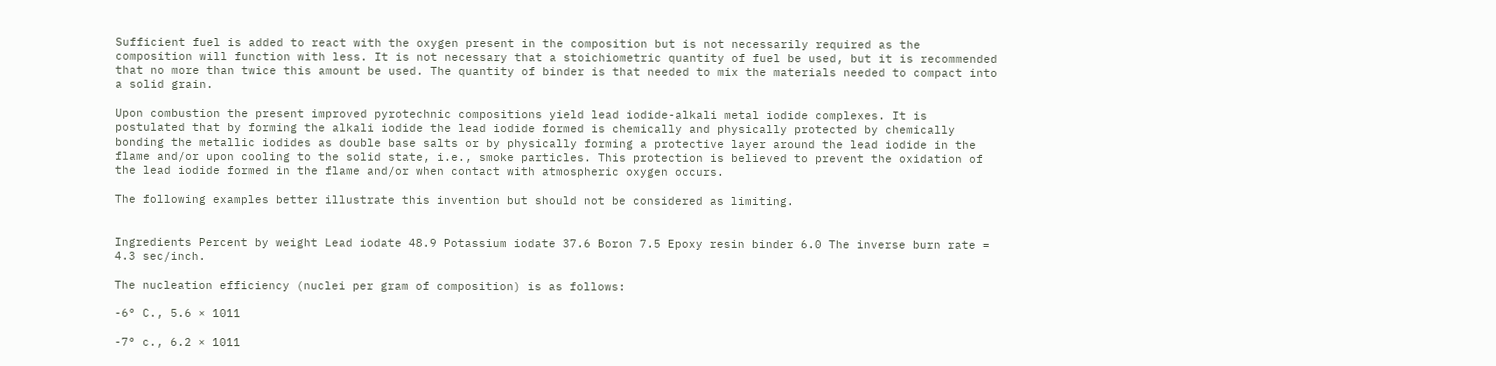Sufficient fuel is added to react with the oxygen present in the composition but is not necessarily required as the composition will function with less. It is not necessary that a stoichiometric quantity of fuel be used, but it is recommended that no more than twice this amount be used. The quantity of binder is that needed to mix the materials needed to compact into a solid grain.

Upon combustion the present improved pyrotechnic compositions yield lead iodide-alkali metal iodide complexes. It is postulated that by forming the alkali iodide the lead iodide formed is chemically and physically protected by chemically bonding the metallic iodides as double base salts or by physically forming a protective layer around the lead iodide in the flame and/or upon cooling to the solid state, i.e., smoke particles. This protection is believed to prevent the oxidation of the lead iodide formed in the flame and/or when contact with atmospheric oxygen occurs.

The following examples better illustrate this invention but should not be considered as limiting.


Ingredients Percent by weight Lead iodate 48.9 Potassium iodate 37.6 Boron 7.5 Epoxy resin binder 6.0 The inverse burn rate = 4.3 sec/inch.

The nucleation efficiency (nuclei per gram of composition) is as follows:

-6° C., 5.6 × 1011

-7° c., 6.2 × 1011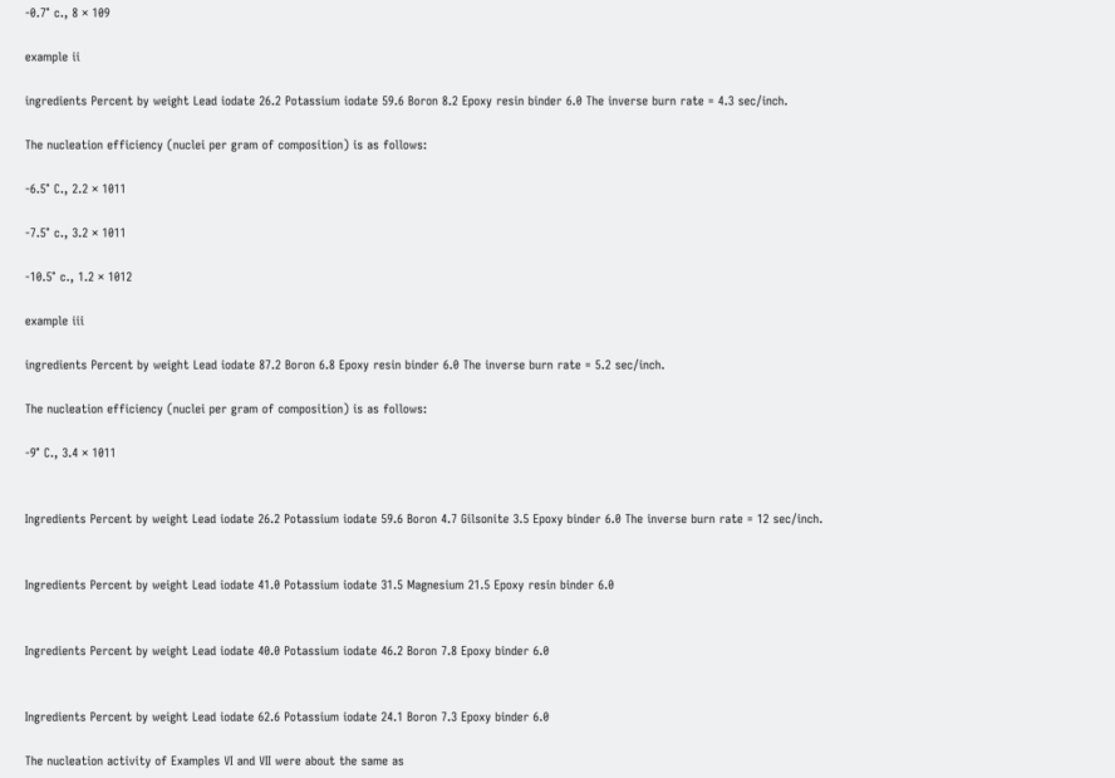-0.7° c., 8 × 109

example ii

ingredients Percent by weight Lead iodate 26.2 Potassium iodate 59.6 Boron 8.2 Epoxy resin binder 6.0 The inverse burn rate = 4.3 sec/inch.

The nucleation efficiency (nuclei per gram of composition) is as follows:

-6.5° C., 2.2 × 1011

-7.5° c., 3.2 × 1011

-10.5° c., 1.2 × 1012

example iii

ingredients Percent by weight Lead iodate 87.2 Boron 6.8 Epoxy resin binder 6.0 The inverse burn rate = 5.2 sec/inch.

The nucleation efficiency (nuclei per gram of composition) is as follows:

-9° C., 3.4 × 1011


Ingredients Percent by weight Lead iodate 26.2 Potassium iodate 59.6 Boron 4.7 Gilsonite 3.5 Epoxy binder 6.0 The inverse burn rate = 12 sec/inch.


Ingredients Percent by weight Lead iodate 41.0 Potassium iodate 31.5 Magnesium 21.5 Epoxy resin binder 6.0


Ingredients Percent by weight Lead iodate 40.0 Potassium iodate 46.2 Boron 7.8 Epoxy binder 6.0


Ingredients Percent by weight Lead iodate 62.6 Potassium iodate 24.1 Boron 7.3 Epoxy binder 6.0

The nucleation activity of Examples VI and VII were about the same as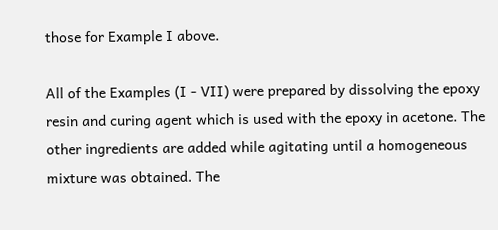those for Example I above.

All of the Examples (I - VII) were prepared by dissolving the epoxy resin and curing agent which is used with the epoxy in acetone. The other ingredients are added while agitating until a homogeneous mixture was obtained. The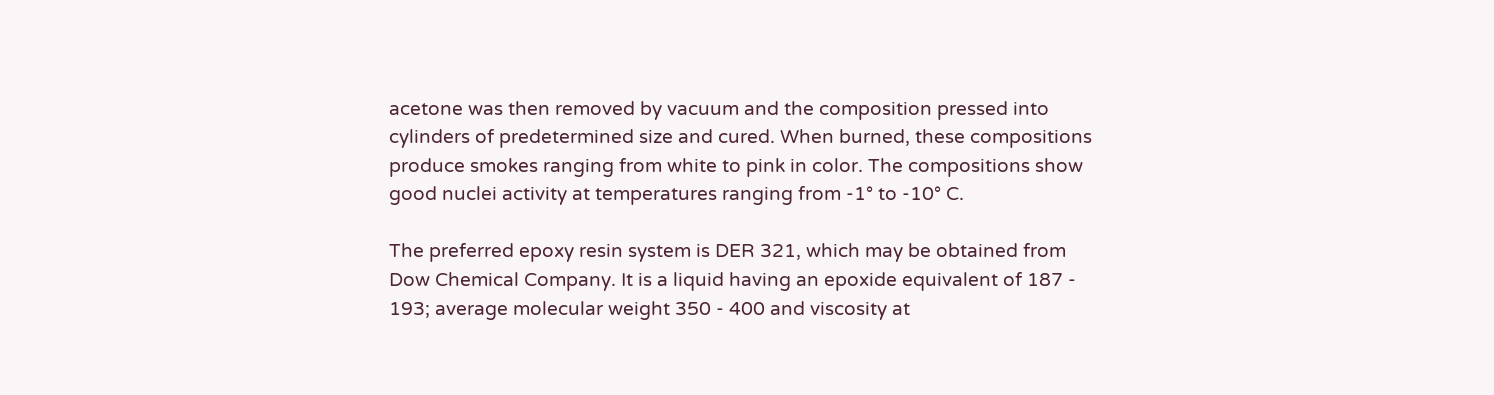acetone was then removed by vacuum and the composition pressed into cylinders of predetermined size and cured. When burned, these compositions produce smokes ranging from white to pink in color. The compositions show good nuclei activity at temperatures ranging from -1° to -10° C.

The preferred epoxy resin system is DER 321, which may be obtained from Dow Chemical Company. It is a liquid having an epoxide equivalent of 187 - 193; average molecular weight 350 - 400 and viscosity at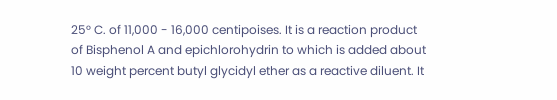25° C. of 11,000 - 16,000 centipoises. It is a reaction product of Bisphenol A and epichlorohydrin to which is added about 10 weight percent butyl glycidyl ether as a reactive diluent. It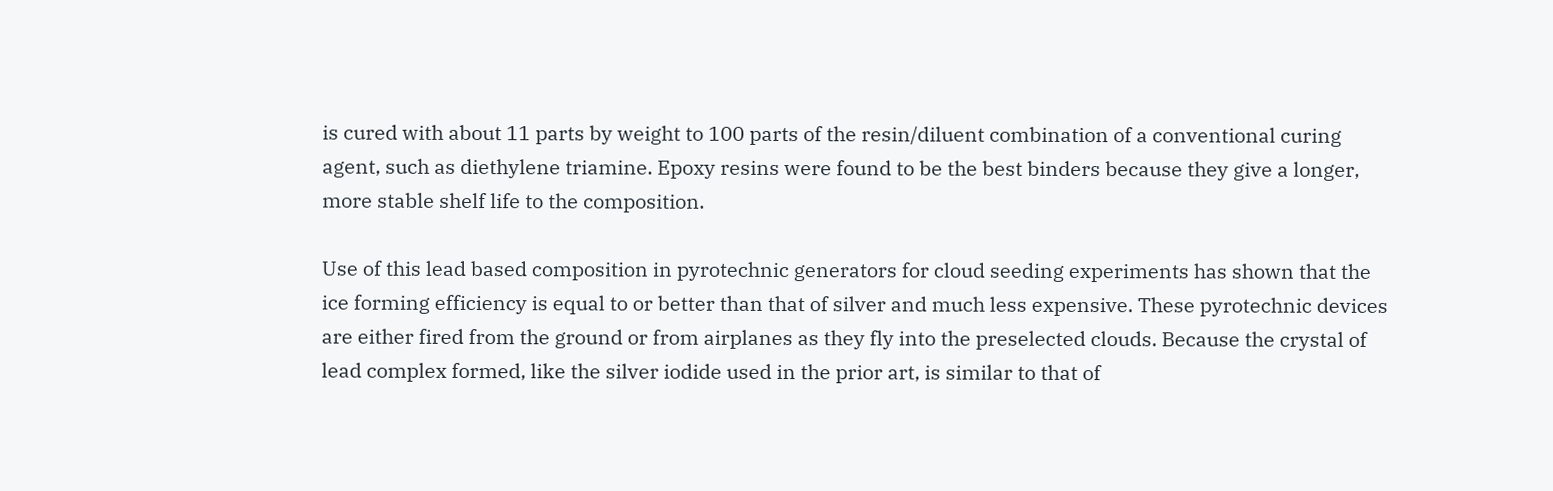is cured with about 11 parts by weight to 100 parts of the resin/diluent combination of a conventional curing agent, such as diethylene triamine. Epoxy resins were found to be the best binders because they give a longer, more stable shelf life to the composition.

Use of this lead based composition in pyrotechnic generators for cloud seeding experiments has shown that the ice forming efficiency is equal to or better than that of silver and much less expensive. These pyrotechnic devices are either fired from the ground or from airplanes as they fly into the preselected clouds. Because the crystal of lead complex formed, like the silver iodide used in the prior art, is similar to that of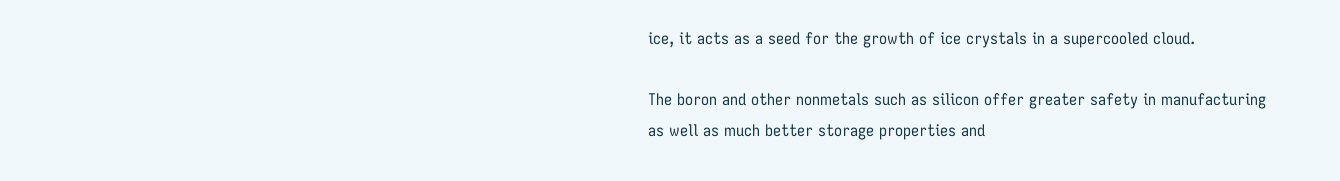ice, it acts as a seed for the growth of ice crystals in a supercooled cloud.

The boron and other nonmetals such as silicon offer greater safety in manufacturing as well as much better storage properties and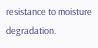resistance to moisture degradation.